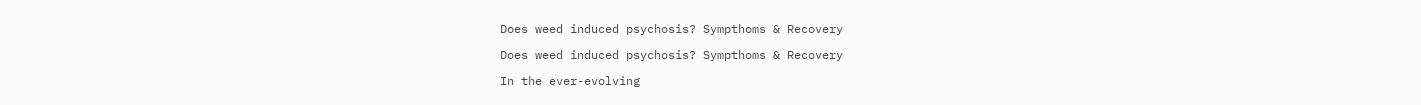Does weed induced psychosis? Sympthoms & Recovery

Does weed induced psychosis? Sympthoms & Recovery

In the ever-evolving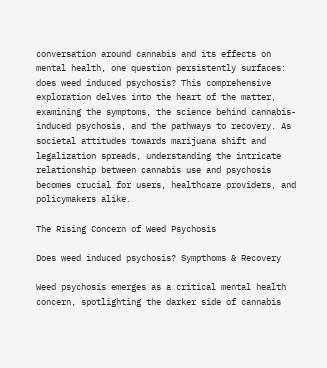conversation around cannabis and its effects on mental health, one question persistently surfaces: does weed induced psychosis? This comprehensive exploration delves into the heart of the matter, examining the symptoms, the science behind cannabis-induced psychosis, and the pathways to recovery. As societal attitudes towards marijuana shift and legalization spreads, understanding the intricate relationship between cannabis use and psychosis becomes crucial for users, healthcare providers, and policymakers alike.

The Rising Concern of Weed Psychosis

Does weed induced psychosis? Sympthoms & Recovery

Weed psychosis emerges as a critical mental health concern, spotlighting the darker side of cannabis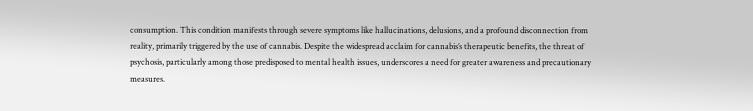consumption. This condition manifests through severe symptoms like hallucinations, delusions, and a profound disconnection from reality, primarily triggered by the use of cannabis. Despite the widespread acclaim for cannabis’s therapeutic benefits, the threat of psychosis, particularly among those predisposed to mental health issues, underscores a need for greater awareness and precautionary measures.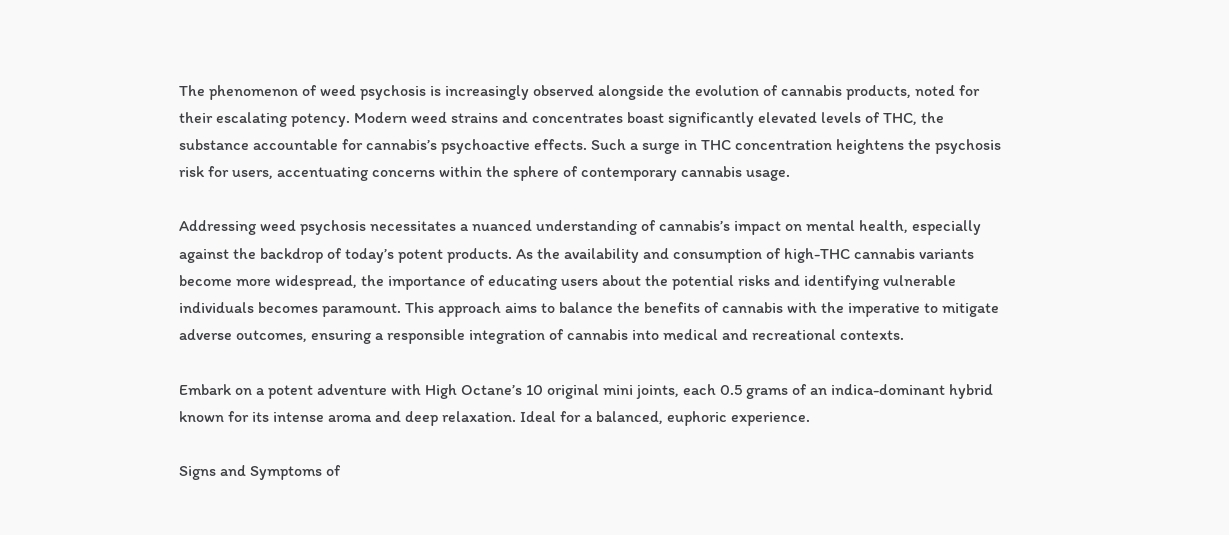The phenomenon of weed psychosis is increasingly observed alongside the evolution of cannabis products, noted for their escalating potency. Modern weed strains and concentrates boast significantly elevated levels of THC, the substance accountable for cannabis’s psychoactive effects. Such a surge in THC concentration heightens the psychosis risk for users, accentuating concerns within the sphere of contemporary cannabis usage.

Addressing weed psychosis necessitates a nuanced understanding of cannabis’s impact on mental health, especially against the backdrop of today’s potent products. As the availability and consumption of high-THC cannabis variants become more widespread, the importance of educating users about the potential risks and identifying vulnerable individuals becomes paramount. This approach aims to balance the benefits of cannabis with the imperative to mitigate adverse outcomes, ensuring a responsible integration of cannabis into medical and recreational contexts.

Embark on a potent adventure with High Octane’s 10 original mini joints, each 0.5 grams of an indica-dominant hybrid known for its intense aroma and deep relaxation. Ideal for a balanced, euphoric experience.

Signs and Symptoms of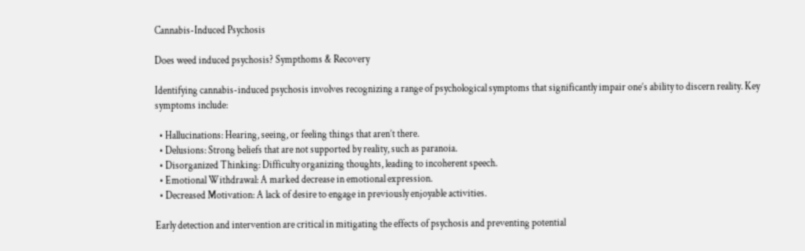Cannabis-Induced Psychosis

Does weed induced psychosis? Sympthoms & Recovery

Identifying cannabis-induced psychosis involves recognizing a range of psychological symptoms that significantly impair one’s ability to discern reality. Key symptoms include:

  • Hallucinations: Hearing, seeing, or feeling things that aren’t there.
  • Delusions: Strong beliefs that are not supported by reality, such as paranoia.
  • Disorganized Thinking: Difficulty organizing thoughts, leading to incoherent speech.
  • Emotional Withdrawal: A marked decrease in emotional expression.
  • Decreased Motivation: A lack of desire to engage in previously enjoyable activities.

Early detection and intervention are critical in mitigating the effects of psychosis and preventing potential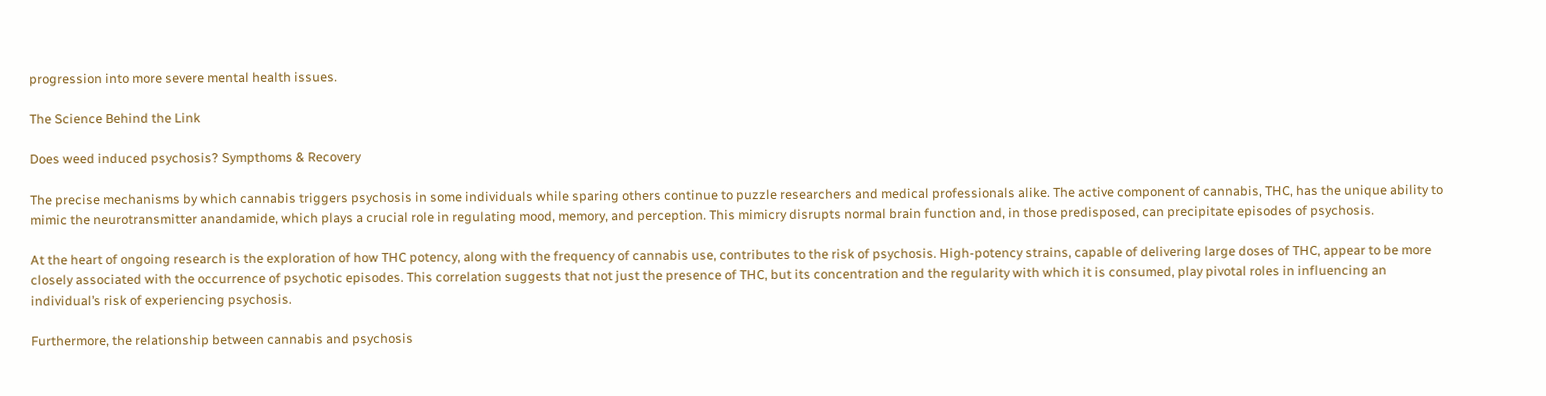progression into more severe mental health issues.

The Science Behind the Link

Does weed induced psychosis? Sympthoms & Recovery

The precise mechanisms by which cannabis triggers psychosis in some individuals while sparing others continue to puzzle researchers and medical professionals alike. The active component of cannabis, THC, has the unique ability to mimic the neurotransmitter anandamide, which plays a crucial role in regulating mood, memory, and perception. This mimicry disrupts normal brain function and, in those predisposed, can precipitate episodes of psychosis.

At the heart of ongoing research is the exploration of how THC potency, along with the frequency of cannabis use, contributes to the risk of psychosis. High-potency strains, capable of delivering large doses of THC, appear to be more closely associated with the occurrence of psychotic episodes. This correlation suggests that not just the presence of THC, but its concentration and the regularity with which it is consumed, play pivotal roles in influencing an individual’s risk of experiencing psychosis.

Furthermore, the relationship between cannabis and psychosis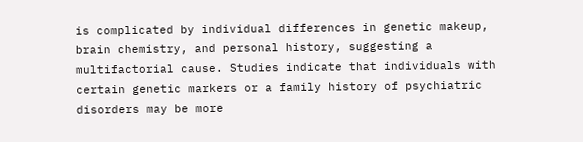is complicated by individual differences in genetic makeup, brain chemistry, and personal history, suggesting a multifactorial cause. Studies indicate that individuals with certain genetic markers or a family history of psychiatric disorders may be more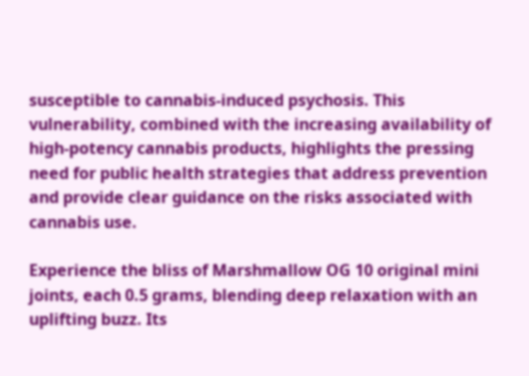susceptible to cannabis-induced psychosis. This vulnerability, combined with the increasing availability of high-potency cannabis products, highlights the pressing need for public health strategies that address prevention and provide clear guidance on the risks associated with cannabis use.

Experience the bliss of Marshmallow OG 10 original mini joints, each 0.5 grams, blending deep relaxation with an uplifting buzz. Its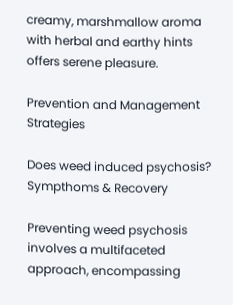creamy, marshmallow aroma with herbal and earthy hints offers serene pleasure.

Prevention and Management Strategies

Does weed induced psychosis? Sympthoms & Recovery

Preventing weed psychosis involves a multifaceted approach, encompassing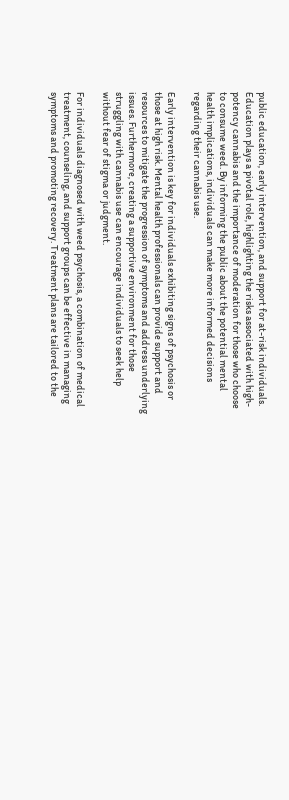public education, early intervention, and support for at-risk individuals. Education plays a pivotal role, highlighting the risks associated with high-potency cannabis and the importance of moderation for those who choose to consume weed. By informing the public about the potential mental health implications, individuals can make more informed decisions regarding their cannabis use.

Early intervention is key for individuals exhibiting signs of psychosis or those at high risk. Mental health professionals can provide support and resources to mitigate the progression of symptoms and address underlying issues. Furthermore, creating a supportive environment for those struggling with cannabis use can encourage individuals to seek help without fear of stigma or judgment.

For individuals diagnosed with weed psychosis, a combination of medical treatment, counseling, and support groups can be effective in managing symptoms and promoting recovery. Treatment plans are tailored to the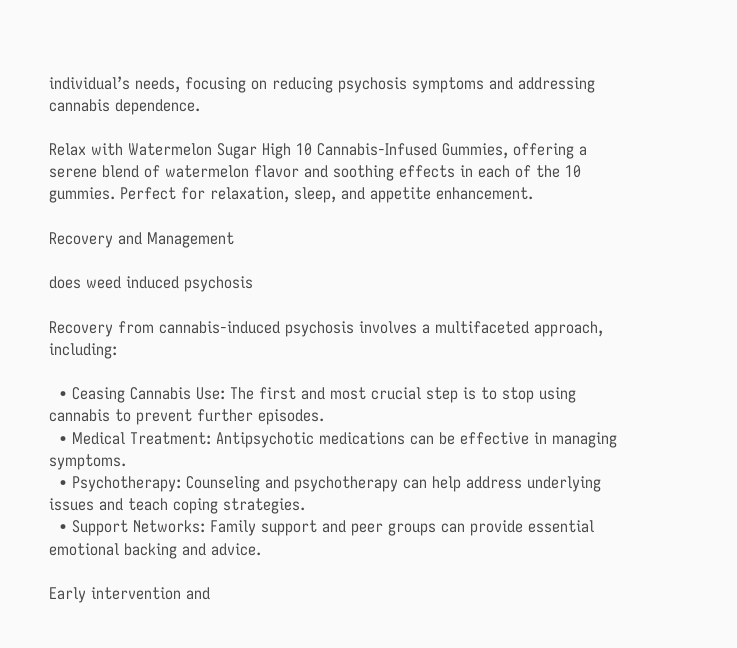individual’s needs, focusing on reducing psychosis symptoms and addressing cannabis dependence.

Relax with Watermelon Sugar High 10 Cannabis-Infused Gummies, offering a serene blend of watermelon flavor and soothing effects in each of the 10 gummies. Perfect for relaxation, sleep, and appetite enhancement.

Recovery and Management

does weed induced psychosis

Recovery from cannabis-induced psychosis involves a multifaceted approach, including:

  • Ceasing Cannabis Use: The first and most crucial step is to stop using cannabis to prevent further episodes.
  • Medical Treatment: Antipsychotic medications can be effective in managing symptoms.
  • Psychotherapy: Counseling and psychotherapy can help address underlying issues and teach coping strategies.
  • Support Networks: Family support and peer groups can provide essential emotional backing and advice.

Early intervention and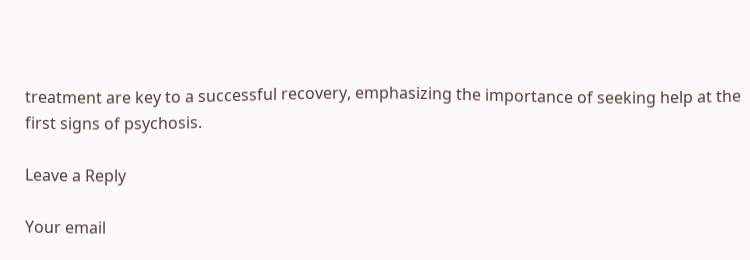treatment are key to a successful recovery, emphasizing the importance of seeking help at the first signs of psychosis.

Leave a Reply

Your email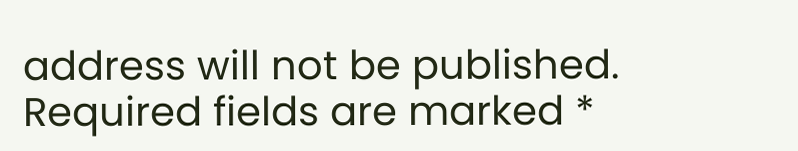address will not be published. Required fields are marked *